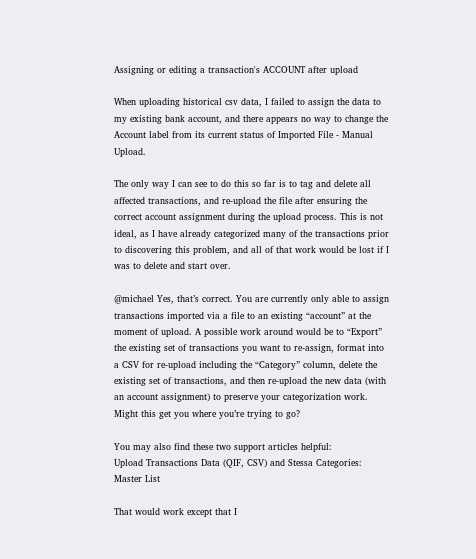Assigning or editing a transaction's ACCOUNT after upload

When uploading historical csv data, I failed to assign the data to my existing bank account, and there appears no way to change the Account label from its current status of Imported File - Manual Upload.

The only way I can see to do this so far is to tag and delete all affected transactions, and re-upload the file after ensuring the correct account assignment during the upload process. This is not ideal, as I have already categorized many of the transactions prior to discovering this problem, and all of that work would be lost if I was to delete and start over.

@michael Yes, that’s correct. You are currently only able to assign transactions imported via a file to an existing “account” at the moment of upload. A possible work around would be to “Export” the existing set of transactions you want to re-assign, format into a CSV for re-upload including the “Category” column, delete the existing set of transactions, and then re-upload the new data (with an account assignment) to preserve your categorization work. Might this get you where you’re trying to go?

You may also find these two support articles helpful:
Upload Transactions Data (QIF, CSV) and Stessa Categories: Master List

That would work except that I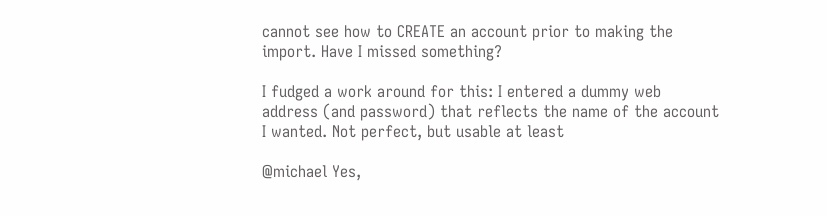cannot see how to CREATE an account prior to making the import. Have I missed something?

I fudged a work around for this: I entered a dummy web address (and password) that reflects the name of the account I wanted. Not perfect, but usable at least

@michael Yes,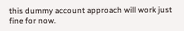this dummy account approach will work just fine for now.